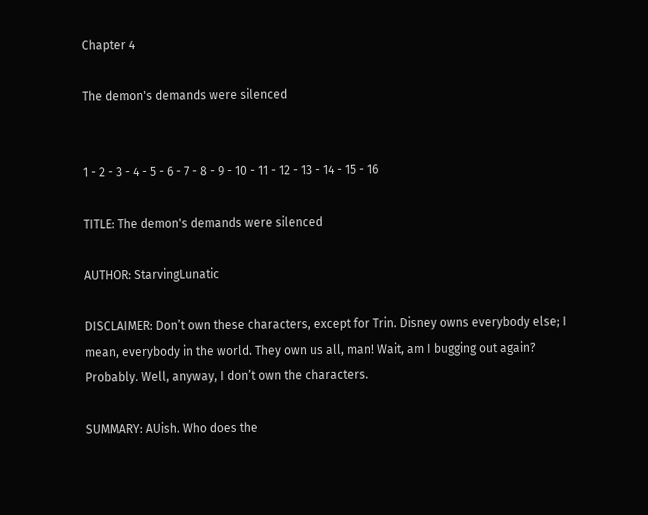Chapter 4

The demon's demands were silenced


1 - 2 - 3 - 4 - 5 - 6 - 7 - 8 - 9 - 10 - 11 - 12 - 13 - 14 - 15 - 16

TITLE: The demon's demands were silenced

AUTHOR: StarvingLunatic

DISCLAIMER: Don’t own these characters, except for Trin. Disney owns everybody else; I mean, everybody in the world. They own us all, man! Wait, am I bugging out again? Probably. Well, anyway, I don’t own the characters.

SUMMARY: AUish. Who does the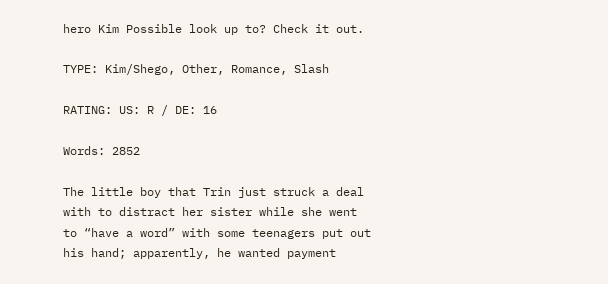hero Kim Possible look up to? Check it out.

TYPE: Kim/Shego, Other, Romance, Slash

RATING: US: R / DE: 16

Words: 2852

The little boy that Trin just struck a deal with to distract her sister while she went to “have a word” with some teenagers put out his hand; apparently, he wanted payment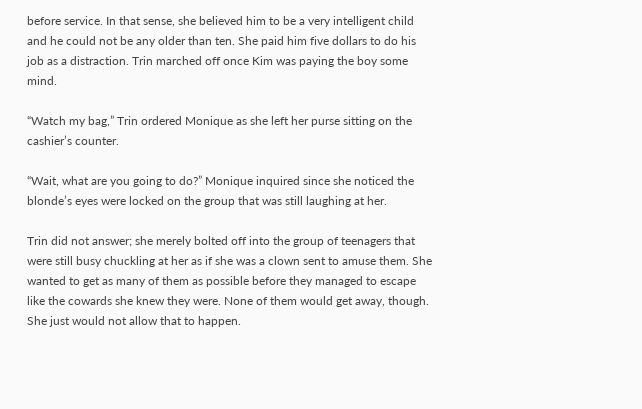before service. In that sense, she believed him to be a very intelligent child and he could not be any older than ten. She paid him five dollars to do his job as a distraction. Trin marched off once Kim was paying the boy some mind.

“Watch my bag,” Trin ordered Monique as she left her purse sitting on the cashier’s counter.

“Wait, what are you going to do?” Monique inquired since she noticed the blonde’s eyes were locked on the group that was still laughing at her.

Trin did not answer; she merely bolted off into the group of teenagers that were still busy chuckling at her as if she was a clown sent to amuse them. She wanted to get as many of them as possible before they managed to escape like the cowards she knew they were. None of them would get away, though. She just would not allow that to happen.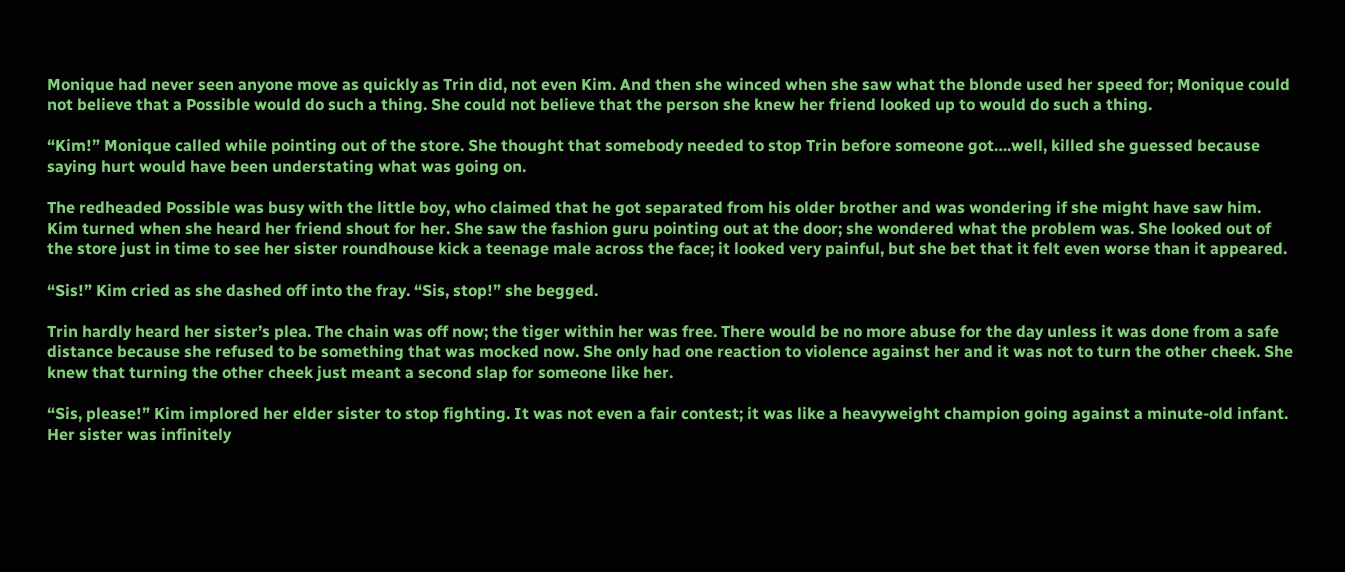Monique had never seen anyone move as quickly as Trin did, not even Kim. And then she winced when she saw what the blonde used her speed for; Monique could not believe that a Possible would do such a thing. She could not believe that the person she knew her friend looked up to would do such a thing.

“Kim!” Monique called while pointing out of the store. She thought that somebody needed to stop Trin before someone got….well, killed she guessed because saying hurt would have been understating what was going on.

The redheaded Possible was busy with the little boy, who claimed that he got separated from his older brother and was wondering if she might have saw him. Kim turned when she heard her friend shout for her. She saw the fashion guru pointing out at the door; she wondered what the problem was. She looked out of the store just in time to see her sister roundhouse kick a teenage male across the face; it looked very painful, but she bet that it felt even worse than it appeared.

“Sis!” Kim cried as she dashed off into the fray. “Sis, stop!” she begged.

Trin hardly heard her sister’s plea. The chain was off now; the tiger within her was free. There would be no more abuse for the day unless it was done from a safe distance because she refused to be something that was mocked now. She only had one reaction to violence against her and it was not to turn the other cheek. She knew that turning the other cheek just meant a second slap for someone like her.

“Sis, please!” Kim implored her elder sister to stop fighting. It was not even a fair contest; it was like a heavyweight champion going against a minute-old infant. Her sister was infinitely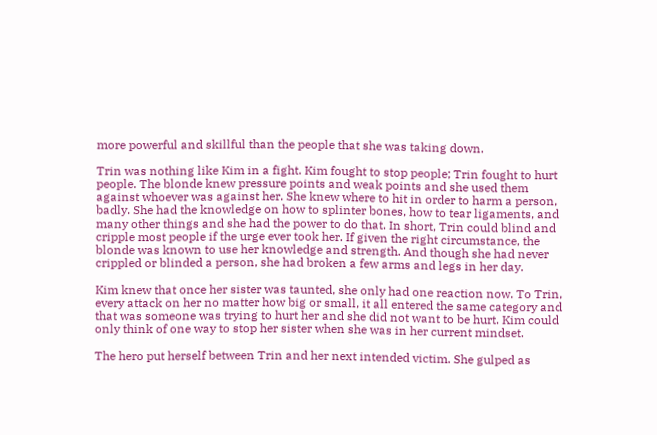more powerful and skillful than the people that she was taking down.

Trin was nothing like Kim in a fight. Kim fought to stop people; Trin fought to hurt people. The blonde knew pressure points and weak points and she used them against whoever was against her. She knew where to hit in order to harm a person, badly. She had the knowledge on how to splinter bones, how to tear ligaments, and many other things and she had the power to do that. In short, Trin could blind and cripple most people if the urge ever took her. If given the right circumstance, the blonde was known to use her knowledge and strength. And though she had never crippled or blinded a person, she had broken a few arms and legs in her day.

Kim knew that once her sister was taunted, she only had one reaction now. To Trin, every attack on her no matter how big or small, it all entered the same category and that was someone was trying to hurt her and she did not want to be hurt. Kim could only think of one way to stop her sister when she was in her current mindset.

The hero put herself between Trin and her next intended victim. She gulped as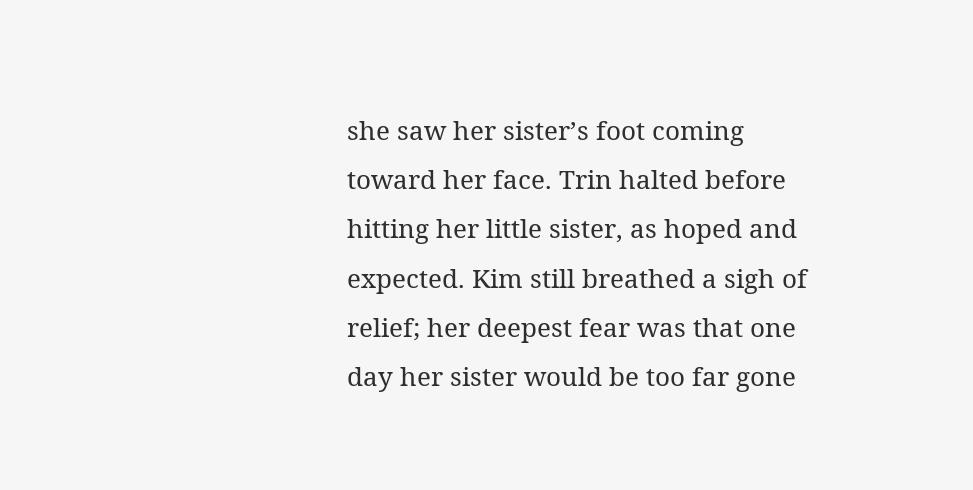she saw her sister’s foot coming toward her face. Trin halted before hitting her little sister, as hoped and expected. Kim still breathed a sigh of relief; her deepest fear was that one day her sister would be too far gone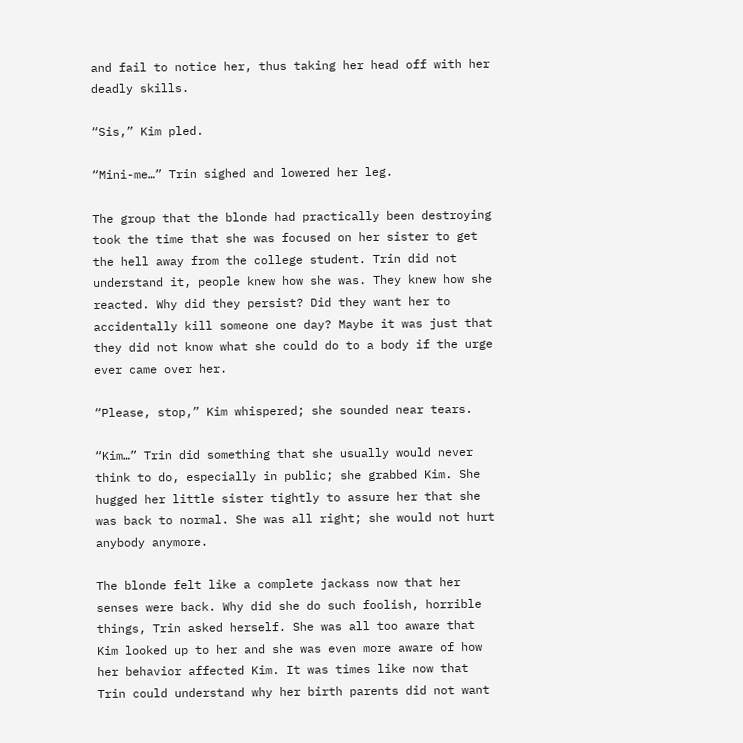and fail to notice her, thus taking her head off with her deadly skills.

“Sis,” Kim pled.

“Mini-me…” Trin sighed and lowered her leg.

The group that the blonde had practically been destroying took the time that she was focused on her sister to get the hell away from the college student. Trin did not understand it, people knew how she was. They knew how she reacted. Why did they persist? Did they want her to accidentally kill someone one day? Maybe it was just that they did not know what she could do to a body if the urge ever came over her.

“Please, stop,” Kim whispered; she sounded near tears.

“Kim…” Trin did something that she usually would never think to do, especially in public; she grabbed Kim. She hugged her little sister tightly to assure her that she was back to normal. She was all right; she would not hurt anybody anymore.

The blonde felt like a complete jackass now that her senses were back. Why did she do such foolish, horrible things, Trin asked herself. She was all too aware that Kim looked up to her and she was even more aware of how her behavior affected Kim. It was times like now that Trin could understand why her birth parents did not want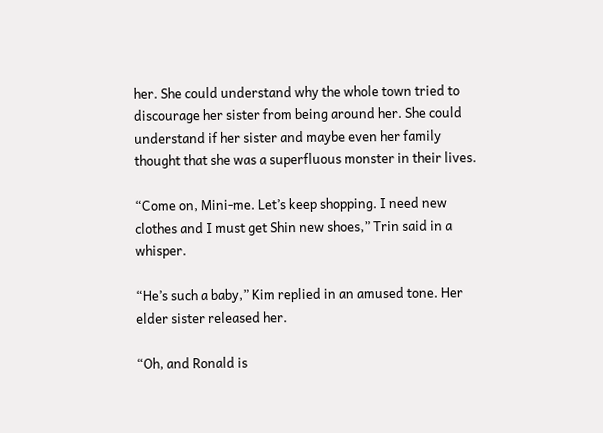her. She could understand why the whole town tried to discourage her sister from being around her. She could understand if her sister and maybe even her family thought that she was a superfluous monster in their lives.

“Come on, Mini-me. Let’s keep shopping. I need new clothes and I must get Shin new shoes,” Trin said in a whisper.

“He’s such a baby,” Kim replied in an amused tone. Her elder sister released her.

“Oh, and Ronald is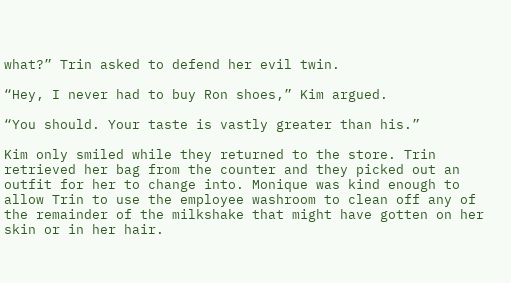what?” Trin asked to defend her evil twin.

“Hey, I never had to buy Ron shoes,” Kim argued.

“You should. Your taste is vastly greater than his.”

Kim only smiled while they returned to the store. Trin retrieved her bag from the counter and they picked out an outfit for her to change into. Monique was kind enough to allow Trin to use the employee washroom to clean off any of the remainder of the milkshake that might have gotten on her skin or in her hair.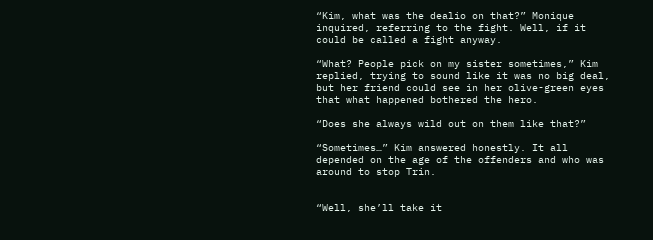“Kim, what was the dealio on that?” Monique inquired, referring to the fight. Well, if it could be called a fight anyway.

“What? People pick on my sister sometimes,” Kim replied, trying to sound like it was no big deal, but her friend could see in her olive-green eyes that what happened bothered the hero.

“Does she always wild out on them like that?”

“Sometimes…” Kim answered honestly. It all depended on the age of the offenders and who was around to stop Trin.


“Well, she’ll take it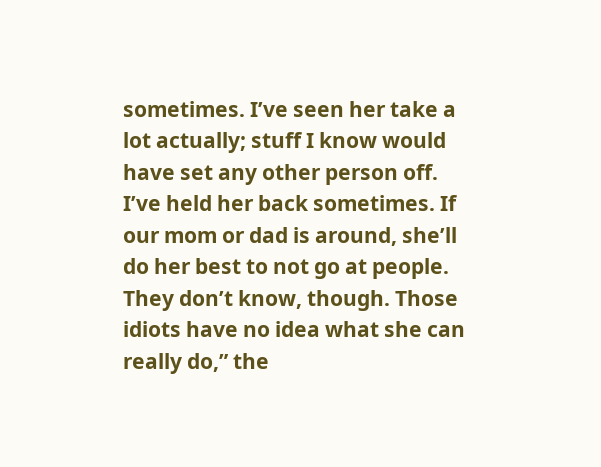sometimes. I’ve seen her take a lot actually; stuff I know would have set any other person off. I’ve held her back sometimes. If our mom or dad is around, she’ll do her best to not go at people. They don’t know, though. Those idiots have no idea what she can really do,” the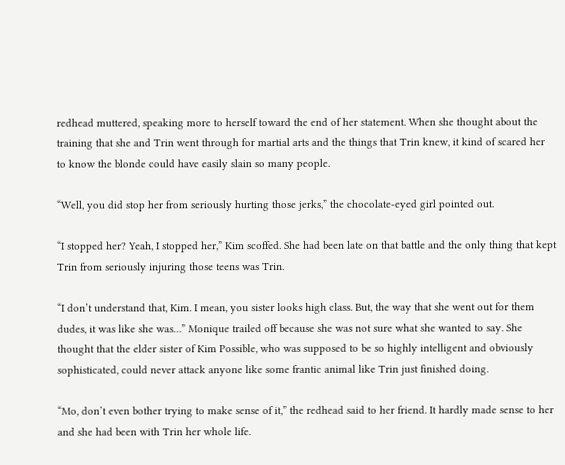redhead muttered, speaking more to herself toward the end of her statement. When she thought about the training that she and Trin went through for martial arts and the things that Trin knew, it kind of scared her to know the blonde could have easily slain so many people.

“Well, you did stop her from seriously hurting those jerks,” the chocolate-eyed girl pointed out.

“I stopped her? Yeah, I stopped her,” Kim scoffed. She had been late on that battle and the only thing that kept Trin from seriously injuring those teens was Trin.

“I don’t understand that, Kim. I mean, you sister looks high class. But, the way that she went out for them dudes, it was like she was…” Monique trailed off because she was not sure what she wanted to say. She thought that the elder sister of Kim Possible, who was supposed to be so highly intelligent and obviously sophisticated, could never attack anyone like some frantic animal like Trin just finished doing.

“Mo, don’t even bother trying to make sense of it,” the redhead said to her friend. It hardly made sense to her and she had been with Trin her whole life.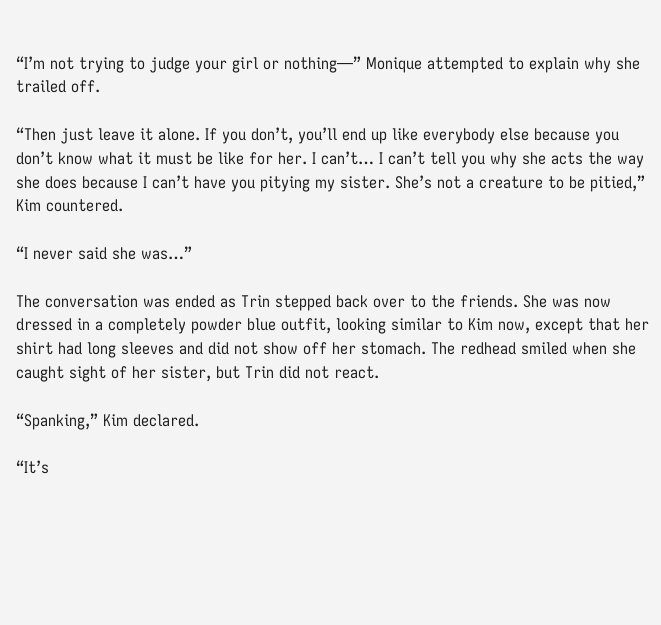“I’m not trying to judge your girl or nothing—” Monique attempted to explain why she trailed off.

“Then just leave it alone. If you don’t, you’ll end up like everybody else because you don’t know what it must be like for her. I can’t… I can’t tell you why she acts the way she does because I can’t have you pitying my sister. She’s not a creature to be pitied,” Kim countered.

“I never said she was…”

The conversation was ended as Trin stepped back over to the friends. She was now dressed in a completely powder blue outfit, looking similar to Kim now, except that her shirt had long sleeves and did not show off her stomach. The redhead smiled when she caught sight of her sister, but Trin did not react.

“Spanking,” Kim declared.

“It’s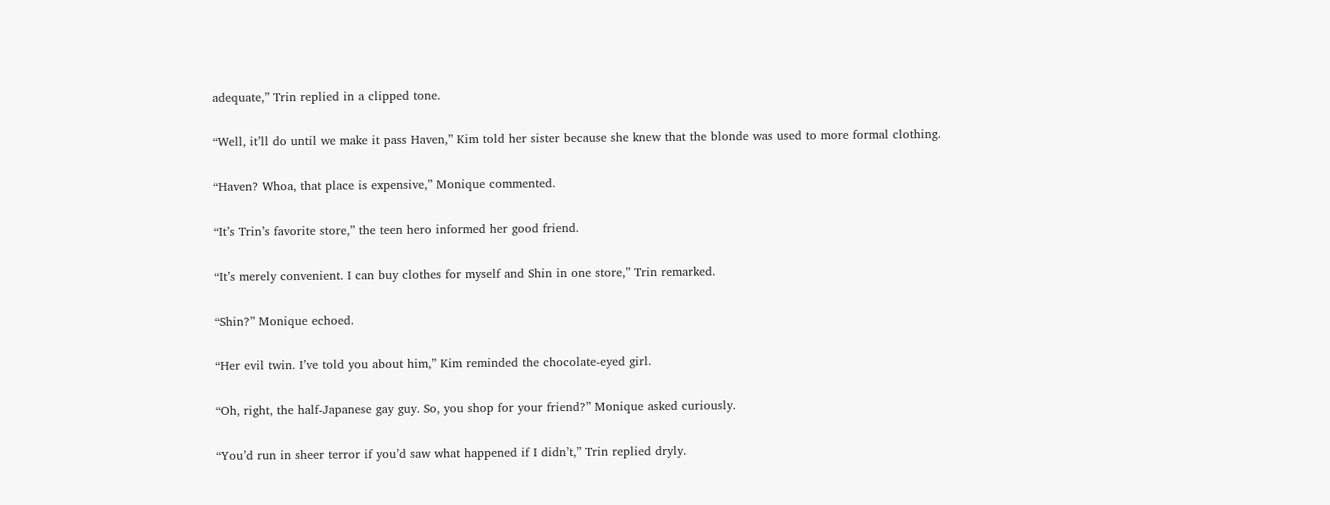adequate,” Trin replied in a clipped tone.

“Well, it’ll do until we make it pass Haven,” Kim told her sister because she knew that the blonde was used to more formal clothing.

“Haven? Whoa, that place is expensive,” Monique commented.

“It’s Trin’s favorite store,” the teen hero informed her good friend.

“It’s merely convenient. I can buy clothes for myself and Shin in one store,” Trin remarked.

“Shin?” Monique echoed.

“Her evil twin. I’ve told you about him,” Kim reminded the chocolate-eyed girl.

“Oh, right, the half-Japanese gay guy. So, you shop for your friend?” Monique asked curiously.

“You’d run in sheer terror if you’d saw what happened if I didn’t,” Trin replied dryly.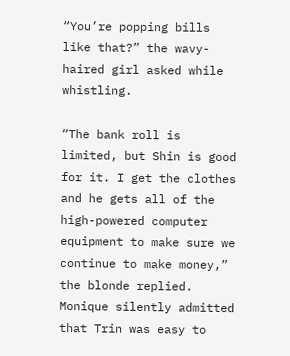“You’re popping bills like that?” the wavy-haired girl asked while whistling.

“The bank roll is limited, but Shin is good for it. I get the clothes and he gets all of the high-powered computer equipment to make sure we continue to make money,” the blonde replied. Monique silently admitted that Trin was easy to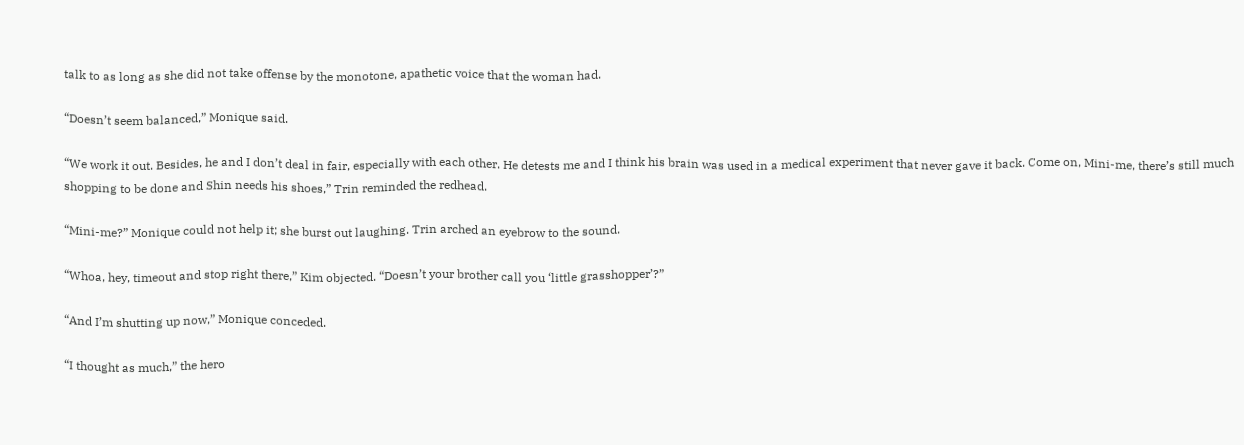talk to as long as she did not take offense by the monotone, apathetic voice that the woman had.

“Doesn’t seem balanced,” Monique said.

“We work it out. Besides, he and I don’t deal in fair, especially with each other. He detests me and I think his brain was used in a medical experiment that never gave it back. Come on, Mini-me, there’s still much shopping to be done and Shin needs his shoes,” Trin reminded the redhead.

“Mini-me?” Monique could not help it; she burst out laughing. Trin arched an eyebrow to the sound.

“Whoa, hey, timeout and stop right there,” Kim objected. “Doesn’t your brother call you ‘little grasshopper’?”

“And I’m shutting up now,” Monique conceded.

“I thought as much,” the hero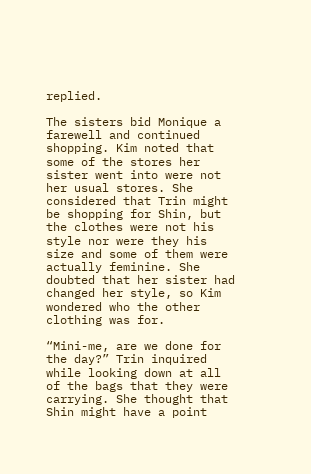replied.

The sisters bid Monique a farewell and continued shopping. Kim noted that some of the stores her sister went into were not her usual stores. She considered that Trin might be shopping for Shin, but the clothes were not his style nor were they his size and some of them were actually feminine. She doubted that her sister had changed her style, so Kim wondered who the other clothing was for.

“Mini-me, are we done for the day?” Trin inquired while looking down at all of the bags that they were carrying. She thought that Shin might have a point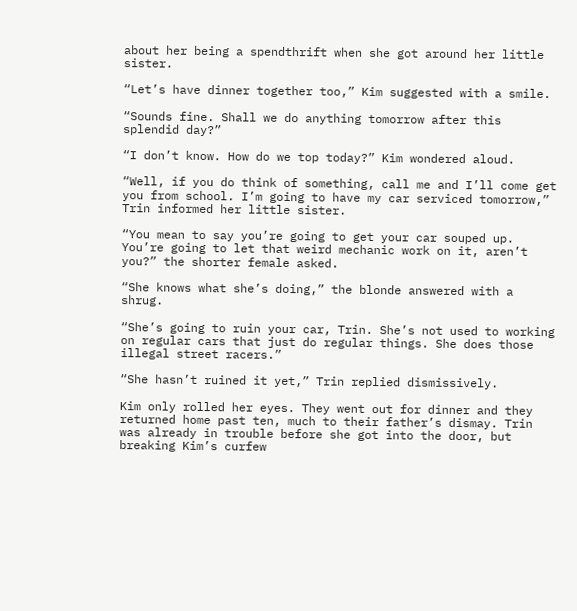about her being a spendthrift when she got around her little sister.

“Let’s have dinner together too,” Kim suggested with a smile.

“Sounds fine. Shall we do anything tomorrow after this splendid day?”

“I don’t know. How do we top today?” Kim wondered aloud.

“Well, if you do think of something, call me and I’ll come get you from school. I’m going to have my car serviced tomorrow,” Trin informed her little sister.

“You mean to say you’re going to get your car souped up. You’re going to let that weird mechanic work on it, aren’t you?” the shorter female asked.

“She knows what she’s doing,” the blonde answered with a shrug.

“She’s going to ruin your car, Trin. She’s not used to working on regular cars that just do regular things. She does those illegal street racers.”

“She hasn’t ruined it yet,” Trin replied dismissively.

Kim only rolled her eyes. They went out for dinner and they returned home past ten, much to their father’s dismay. Trin was already in trouble before she got into the door, but breaking Kim’s curfew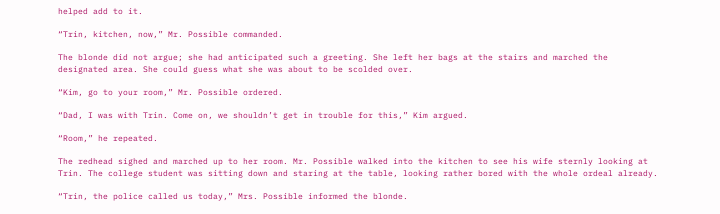helped add to it.

“Trin, kitchen, now,” Mr. Possible commanded.

The blonde did not argue; she had anticipated such a greeting. She left her bags at the stairs and marched the designated area. She could guess what she was about to be scolded over.

“Kim, go to your room,” Mr. Possible ordered.

“Dad, I was with Trin. Come on, we shouldn’t get in trouble for this,” Kim argued.

“Room,” he repeated.

The redhead sighed and marched up to her room. Mr. Possible walked into the kitchen to see his wife sternly looking at Trin. The college student was sitting down and staring at the table, looking rather bored with the whole ordeal already.

“Trin, the police called us today,” Mrs. Possible informed the blonde.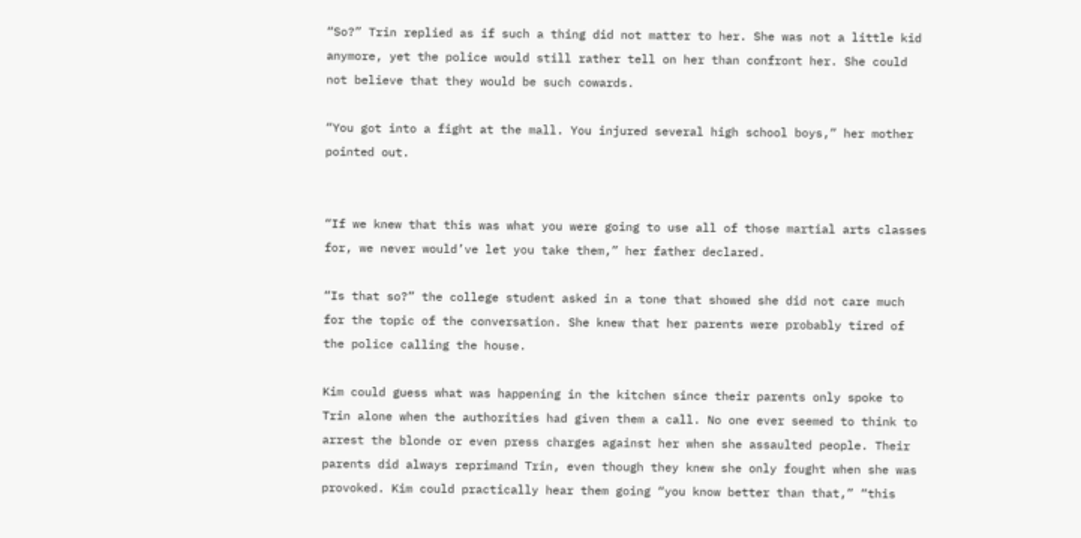“So?” Trin replied as if such a thing did not matter to her. She was not a little kid anymore, yet the police would still rather tell on her than confront her. She could not believe that they would be such cowards.

“You got into a fight at the mall. You injured several high school boys,” her mother pointed out.


“If we knew that this was what you were going to use all of those martial arts classes for, we never would’ve let you take them,” her father declared.

“Is that so?” the college student asked in a tone that showed she did not care much for the topic of the conversation. She knew that her parents were probably tired of the police calling the house.

Kim could guess what was happening in the kitchen since their parents only spoke to Trin alone when the authorities had given them a call. No one ever seemed to think to arrest the blonde or even press charges against her when she assaulted people. Their parents did always reprimand Trin, even though they knew she only fought when she was provoked. Kim could practically hear them going “you know better than that,” “this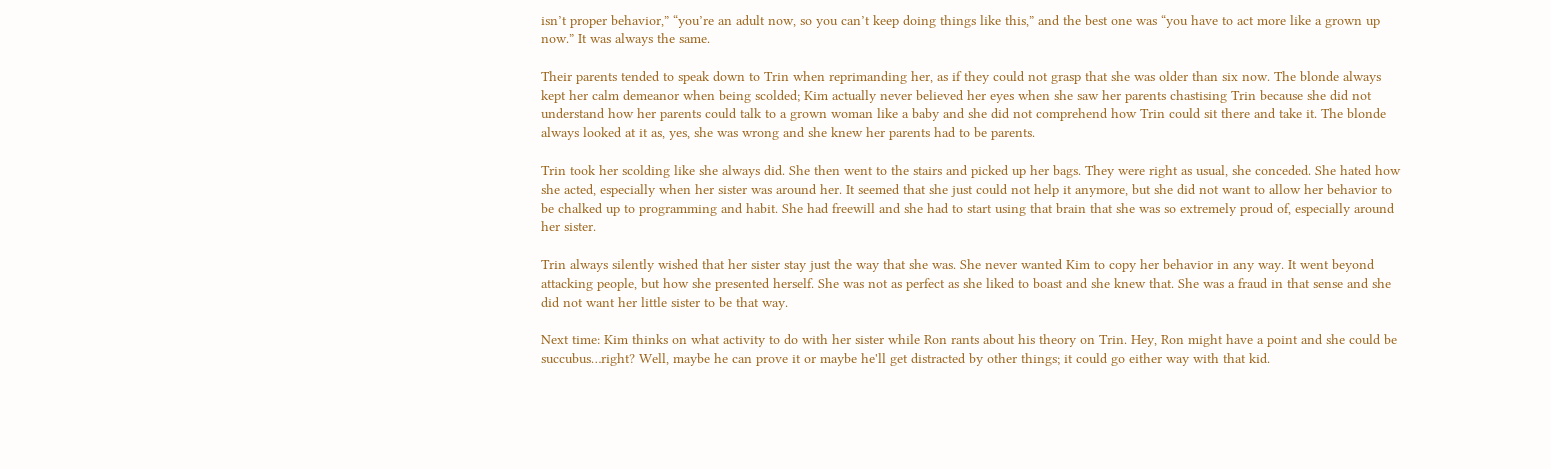isn’t proper behavior,” “you’re an adult now, so you can’t keep doing things like this,” and the best one was “you have to act more like a grown up now.” It was always the same.

Their parents tended to speak down to Trin when reprimanding her, as if they could not grasp that she was older than six now. The blonde always kept her calm demeanor when being scolded; Kim actually never believed her eyes when she saw her parents chastising Trin because she did not understand how her parents could talk to a grown woman like a baby and she did not comprehend how Trin could sit there and take it. The blonde always looked at it as, yes, she was wrong and she knew her parents had to be parents.

Trin took her scolding like she always did. She then went to the stairs and picked up her bags. They were right as usual, she conceded. She hated how she acted, especially when her sister was around her. It seemed that she just could not help it anymore, but she did not want to allow her behavior to be chalked up to programming and habit. She had freewill and she had to start using that brain that she was so extremely proud of, especially around her sister.

Trin always silently wished that her sister stay just the way that she was. She never wanted Kim to copy her behavior in any way. It went beyond attacking people, but how she presented herself. She was not as perfect as she liked to boast and she knew that. She was a fraud in that sense and she did not want her little sister to be that way.

Next time: Kim thinks on what activity to do with her sister while Ron rants about his theory on Trin. Hey, Ron might have a point and she could be succubus…right? Well, maybe he can prove it or maybe he'll get distracted by other things; it could go either way with that kid.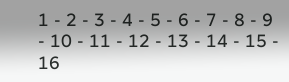1 - 2 - 3 - 4 - 5 - 6 - 7 - 8 - 9 - 10 - 11 - 12 - 13 - 14 - 15 - 16